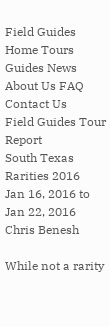Field Guides
Home Tours Guides News About Us FAQ Contact Us
Field Guides Tour Report
South Texas Rarities 2016
Jan 16, 2016 to Jan 22, 2016
Chris Benesh

While not a rarity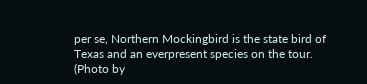per se, Northern Mockingbird is the state bird of Texas and an everpresent species on the tour. (Photo by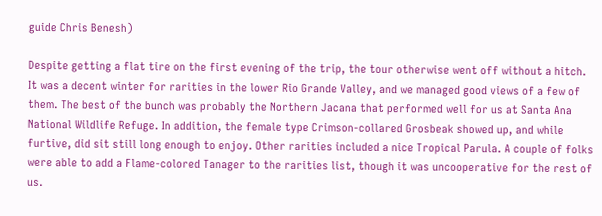guide Chris Benesh)

Despite getting a flat tire on the first evening of the trip, the tour otherwise went off without a hitch. It was a decent winter for rarities in the lower Rio Grande Valley, and we managed good views of a few of them. The best of the bunch was probably the Northern Jacana that performed well for us at Santa Ana National Wildlife Refuge. In addition, the female type Crimson-collared Grosbeak showed up, and while furtive, did sit still long enough to enjoy. Other rarities included a nice Tropical Parula. A couple of folks were able to add a Flame-colored Tanager to the rarities list, though it was uncooperative for the rest of us.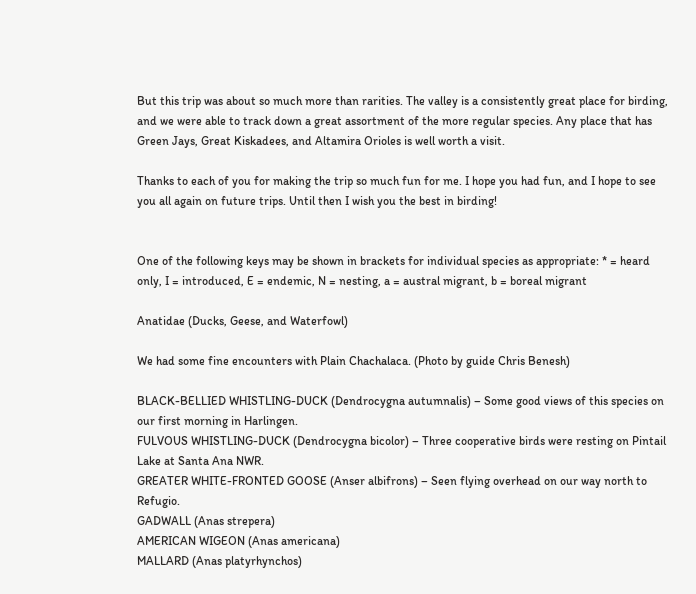But this trip was about so much more than rarities. The valley is a consistently great place for birding, and we were able to track down a great assortment of the more regular species. Any place that has Green Jays, Great Kiskadees, and Altamira Orioles is well worth a visit.

Thanks to each of you for making the trip so much fun for me. I hope you had fun, and I hope to see you all again on future trips. Until then I wish you the best in birding!


One of the following keys may be shown in brackets for individual species as appropriate: * = heard only, I = introduced, E = endemic, N = nesting, a = austral migrant, b = boreal migrant

Anatidae (Ducks, Geese, and Waterfowl)

We had some fine encounters with Plain Chachalaca. (Photo by guide Chris Benesh)

BLACK-BELLIED WHISTLING-DUCK (Dendrocygna autumnalis) – Some good views of this species on our first morning in Harlingen.
FULVOUS WHISTLING-DUCK (Dendrocygna bicolor) – Three cooperative birds were resting on Pintail Lake at Santa Ana NWR.
GREATER WHITE-FRONTED GOOSE (Anser albifrons) – Seen flying overhead on our way north to Refugio.
GADWALL (Anas strepera)
AMERICAN WIGEON (Anas americana)
MALLARD (Anas platyrhynchos)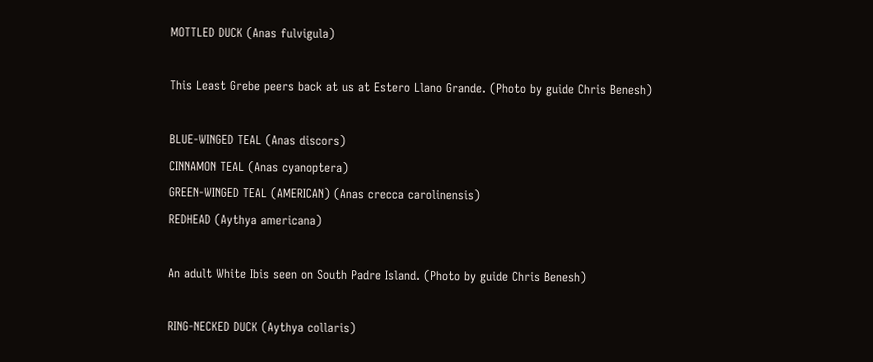MOTTLED DUCK (Anas fulvigula)

This Least Grebe peers back at us at Estero Llano Grande. (Photo by guide Chris Benesh)

BLUE-WINGED TEAL (Anas discors)
CINNAMON TEAL (Anas cyanoptera)
GREEN-WINGED TEAL (AMERICAN) (Anas crecca carolinensis)
REDHEAD (Aythya americana)

An adult White Ibis seen on South Padre Island. (Photo by guide Chris Benesh)

RING-NECKED DUCK (Aythya collaris)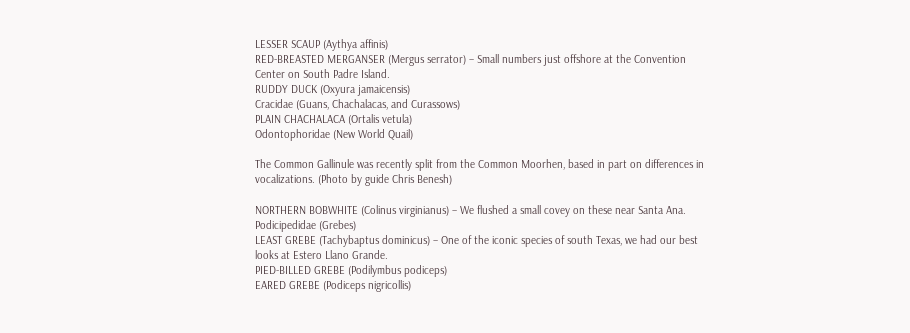LESSER SCAUP (Aythya affinis)
RED-BREASTED MERGANSER (Mergus serrator) – Small numbers just offshore at the Convention Center on South Padre Island.
RUDDY DUCK (Oxyura jamaicensis)
Cracidae (Guans, Chachalacas, and Curassows)
PLAIN CHACHALACA (Ortalis vetula)
Odontophoridae (New World Quail)

The Common Gallinule was recently split from the Common Moorhen, based in part on differences in vocalizations. (Photo by guide Chris Benesh)

NORTHERN BOBWHITE (Colinus virginianus) – We flushed a small covey on these near Santa Ana.
Podicipedidae (Grebes)
LEAST GREBE (Tachybaptus dominicus) – One of the iconic species of south Texas, we had our best looks at Estero Llano Grande.
PIED-BILLED GREBE (Podilymbus podiceps)
EARED GREBE (Podiceps nigricollis)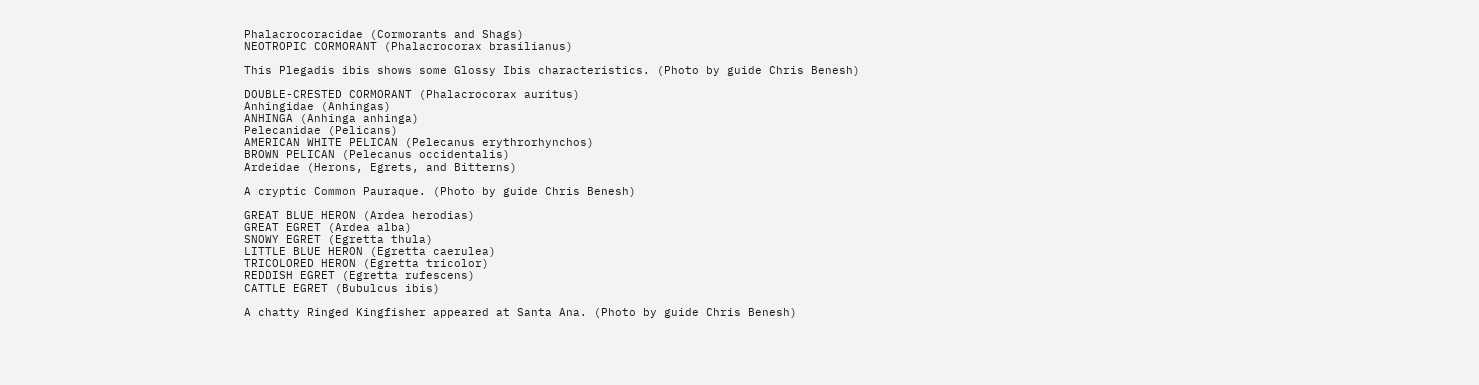Phalacrocoracidae (Cormorants and Shags)
NEOTROPIC CORMORANT (Phalacrocorax brasilianus)

This Plegadis ibis shows some Glossy Ibis characteristics. (Photo by guide Chris Benesh)

DOUBLE-CRESTED CORMORANT (Phalacrocorax auritus)
Anhingidae (Anhingas)
ANHINGA (Anhinga anhinga)
Pelecanidae (Pelicans)
AMERICAN WHITE PELICAN (Pelecanus erythrorhynchos)
BROWN PELICAN (Pelecanus occidentalis)
Ardeidae (Herons, Egrets, and Bitterns)

A cryptic Common Pauraque. (Photo by guide Chris Benesh)

GREAT BLUE HERON (Ardea herodias)
GREAT EGRET (Ardea alba)
SNOWY EGRET (Egretta thula)
LITTLE BLUE HERON (Egretta caerulea)
TRICOLORED HERON (Egretta tricolor)
REDDISH EGRET (Egretta rufescens)
CATTLE EGRET (Bubulcus ibis)

A chatty Ringed Kingfisher appeared at Santa Ana. (Photo by guide Chris Benesh)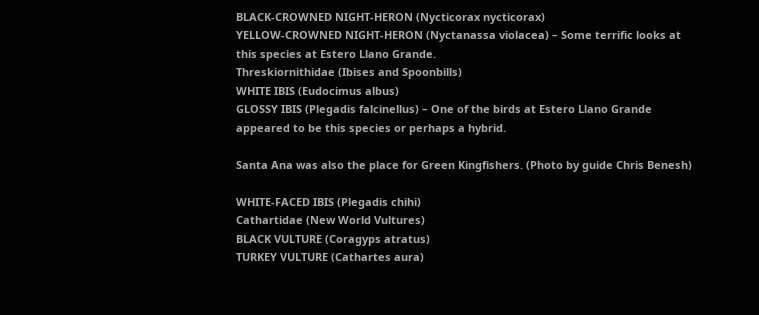BLACK-CROWNED NIGHT-HERON (Nycticorax nycticorax)
YELLOW-CROWNED NIGHT-HERON (Nyctanassa violacea) – Some terrific looks at this species at Estero Llano Grande.
Threskiornithidae (Ibises and Spoonbills)
WHITE IBIS (Eudocimus albus)
GLOSSY IBIS (Plegadis falcinellus) – One of the birds at Estero Llano Grande appeared to be this species or perhaps a hybrid.

Santa Ana was also the place for Green Kingfishers. (Photo by guide Chris Benesh)

WHITE-FACED IBIS (Plegadis chihi)
Cathartidae (New World Vultures)
BLACK VULTURE (Coragyps atratus)
TURKEY VULTURE (Cathartes aura)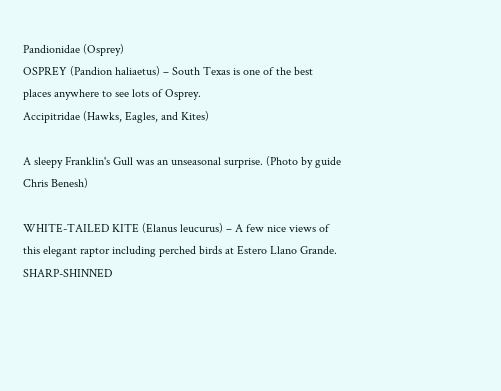Pandionidae (Osprey)
OSPREY (Pandion haliaetus) – South Texas is one of the best places anywhere to see lots of Osprey.
Accipitridae (Hawks, Eagles, and Kites)

A sleepy Franklin's Gull was an unseasonal surprise. (Photo by guide Chris Benesh)

WHITE-TAILED KITE (Elanus leucurus) – A few nice views of this elegant raptor including perched birds at Estero Llano Grande.
SHARP-SHINNED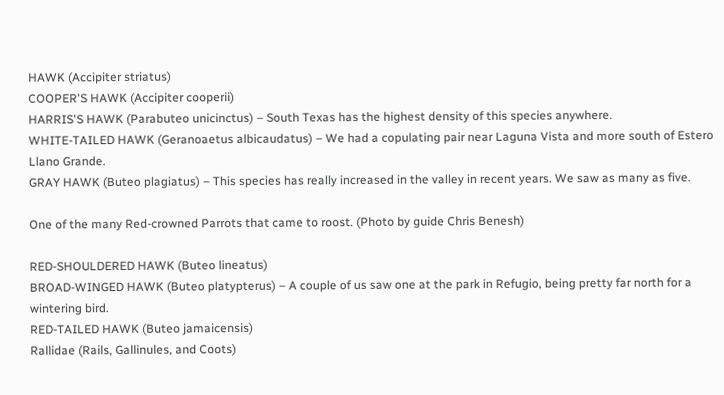HAWK (Accipiter striatus)
COOPER'S HAWK (Accipiter cooperii)
HARRIS'S HAWK (Parabuteo unicinctus) – South Texas has the highest density of this species anywhere.
WHITE-TAILED HAWK (Geranoaetus albicaudatus) – We had a copulating pair near Laguna Vista and more south of Estero Llano Grande.
GRAY HAWK (Buteo plagiatus) – This species has really increased in the valley in recent years. We saw as many as five.

One of the many Red-crowned Parrots that came to roost. (Photo by guide Chris Benesh)

RED-SHOULDERED HAWK (Buteo lineatus)
BROAD-WINGED HAWK (Buteo platypterus) – A couple of us saw one at the park in Refugio, being pretty far north for a wintering bird.
RED-TAILED HAWK (Buteo jamaicensis)
Rallidae (Rails, Gallinules, and Coots)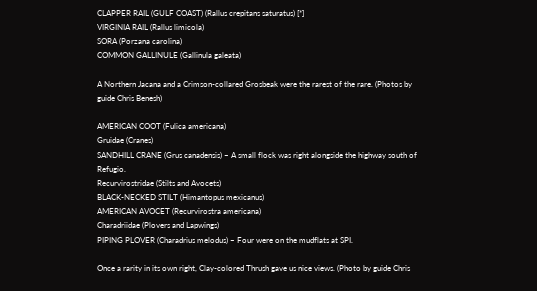CLAPPER RAIL (GULF COAST) (Rallus crepitans saturatus) [*]
VIRGINIA RAIL (Rallus limicola)
SORA (Porzana carolina)
COMMON GALLINULE (Gallinula galeata)

A Northern Jacana and a Crimson-collared Grosbeak were the rarest of the rare. (Photos by guide Chris Benesh)

AMERICAN COOT (Fulica americana)
Gruidae (Cranes)
SANDHILL CRANE (Grus canadensis) – A small flock was right alongside the highway south of Refugio.
Recurvirostridae (Stilts and Avocets)
BLACK-NECKED STILT (Himantopus mexicanus)
AMERICAN AVOCET (Recurvirostra americana)
Charadriidae (Plovers and Lapwings)
PIPING PLOVER (Charadrius melodus) – Four were on the mudflats at SPI.

Once a rarity in its own right, Clay-colored Thrush gave us nice views. (Photo by guide Chris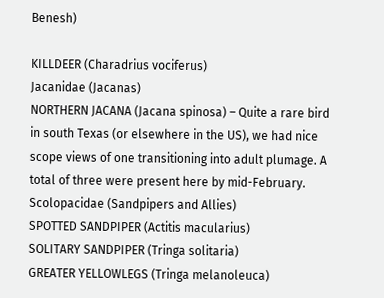Benesh)

KILLDEER (Charadrius vociferus)
Jacanidae (Jacanas)
NORTHERN JACANA (Jacana spinosa) – Quite a rare bird in south Texas (or elsewhere in the US), we had nice scope views of one transitioning into adult plumage. A total of three were present here by mid-February.
Scolopacidae (Sandpipers and Allies)
SPOTTED SANDPIPER (Actitis macularius)
SOLITARY SANDPIPER (Tringa solitaria)
GREATER YELLOWLEGS (Tringa melanoleuca)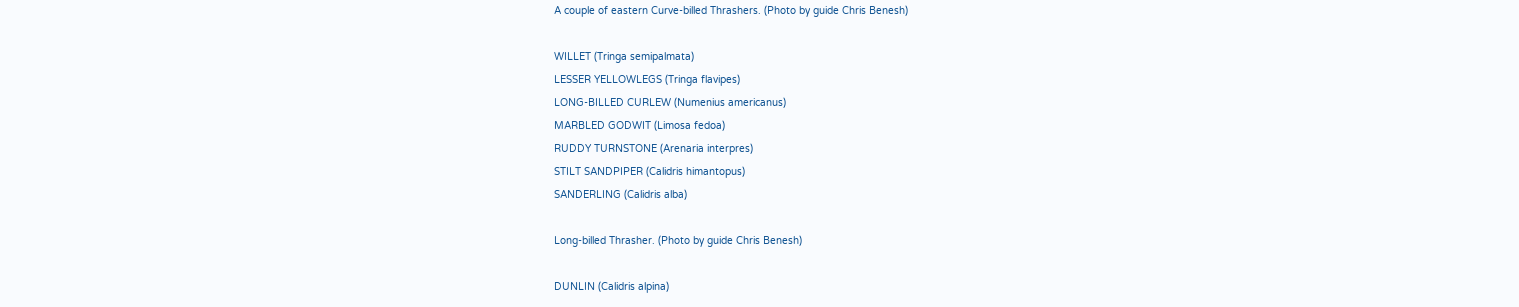A couple of eastern Curve-billed Thrashers. (Photo by guide Chris Benesh)

WILLET (Tringa semipalmata)
LESSER YELLOWLEGS (Tringa flavipes)
LONG-BILLED CURLEW (Numenius americanus)
MARBLED GODWIT (Limosa fedoa)
RUDDY TURNSTONE (Arenaria interpres)
STILT SANDPIPER (Calidris himantopus)
SANDERLING (Calidris alba)

Long-billed Thrasher. (Photo by guide Chris Benesh)

DUNLIN (Calidris alpina)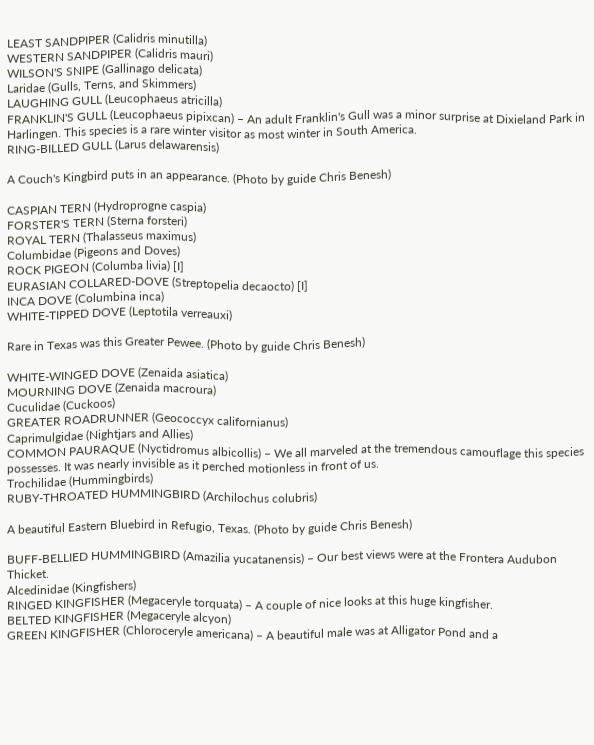LEAST SANDPIPER (Calidris minutilla)
WESTERN SANDPIPER (Calidris mauri)
WILSON'S SNIPE (Gallinago delicata)
Laridae (Gulls, Terns, and Skimmers)
LAUGHING GULL (Leucophaeus atricilla)
FRANKLIN'S GULL (Leucophaeus pipixcan) – An adult Franklin's Gull was a minor surprise at Dixieland Park in Harlingen. This species is a rare winter visitor as most winter in South America.
RING-BILLED GULL (Larus delawarensis)

A Couch's Kingbird puts in an appearance. (Photo by guide Chris Benesh)

CASPIAN TERN (Hydroprogne caspia)
FORSTER'S TERN (Sterna forsteri)
ROYAL TERN (Thalasseus maximus)
Columbidae (Pigeons and Doves)
ROCK PIGEON (Columba livia) [I]
EURASIAN COLLARED-DOVE (Streptopelia decaocto) [I]
INCA DOVE (Columbina inca)
WHITE-TIPPED DOVE (Leptotila verreauxi)

Rare in Texas was this Greater Pewee. (Photo by guide Chris Benesh)

WHITE-WINGED DOVE (Zenaida asiatica)
MOURNING DOVE (Zenaida macroura)
Cuculidae (Cuckoos)
GREATER ROADRUNNER (Geococcyx californianus)
Caprimulgidae (Nightjars and Allies)
COMMON PAURAQUE (Nyctidromus albicollis) – We all marveled at the tremendous camouflage this species possesses. It was nearly invisible as it perched motionless in front of us.
Trochilidae (Hummingbirds)
RUBY-THROATED HUMMINGBIRD (Archilochus colubris)

A beautiful Eastern Bluebird in Refugio, Texas. (Photo by guide Chris Benesh)

BUFF-BELLIED HUMMINGBIRD (Amazilia yucatanensis) – Our best views were at the Frontera Audubon Thicket.
Alcedinidae (Kingfishers)
RINGED KINGFISHER (Megaceryle torquata) – A couple of nice looks at this huge kingfisher.
BELTED KINGFISHER (Megaceryle alcyon)
GREEN KINGFISHER (Chloroceryle americana) – A beautiful male was at Alligator Pond and a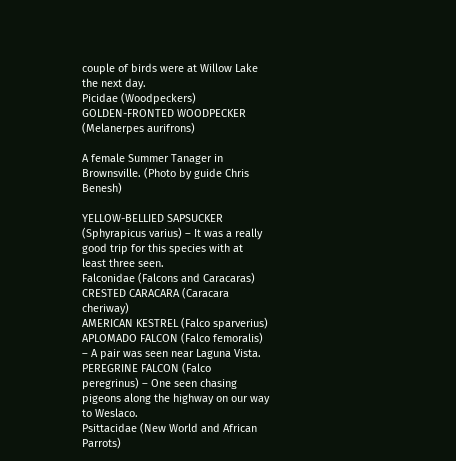couple of birds were at Willow Lake the next day.
Picidae (Woodpeckers)
GOLDEN-FRONTED WOODPECKER (Melanerpes aurifrons)

A female Summer Tanager in Brownsville. (Photo by guide Chris Benesh)

YELLOW-BELLIED SAPSUCKER (Sphyrapicus varius) – It was a really good trip for this species with at least three seen.
Falconidae (Falcons and Caracaras)
CRESTED CARACARA (Caracara cheriway)
AMERICAN KESTREL (Falco sparverius)
APLOMADO FALCON (Falco femoralis) – A pair was seen near Laguna Vista.
PEREGRINE FALCON (Falco peregrinus) – One seen chasing pigeons along the highway on our way to Weslaco.
Psittacidae (New World and African Parrots)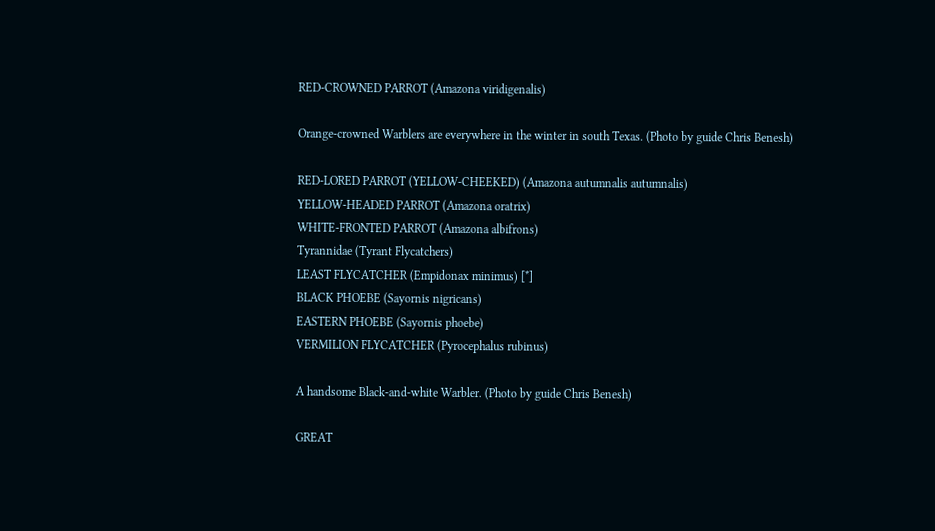RED-CROWNED PARROT (Amazona viridigenalis)

Orange-crowned Warblers are everywhere in the winter in south Texas. (Photo by guide Chris Benesh)

RED-LORED PARROT (YELLOW-CHEEKED) (Amazona autumnalis autumnalis)
YELLOW-HEADED PARROT (Amazona oratrix)
WHITE-FRONTED PARROT (Amazona albifrons)
Tyrannidae (Tyrant Flycatchers)
LEAST FLYCATCHER (Empidonax minimus) [*]
BLACK PHOEBE (Sayornis nigricans)
EASTERN PHOEBE (Sayornis phoebe)
VERMILION FLYCATCHER (Pyrocephalus rubinus)

A handsome Black-and-white Warbler. (Photo by guide Chris Benesh)

GREAT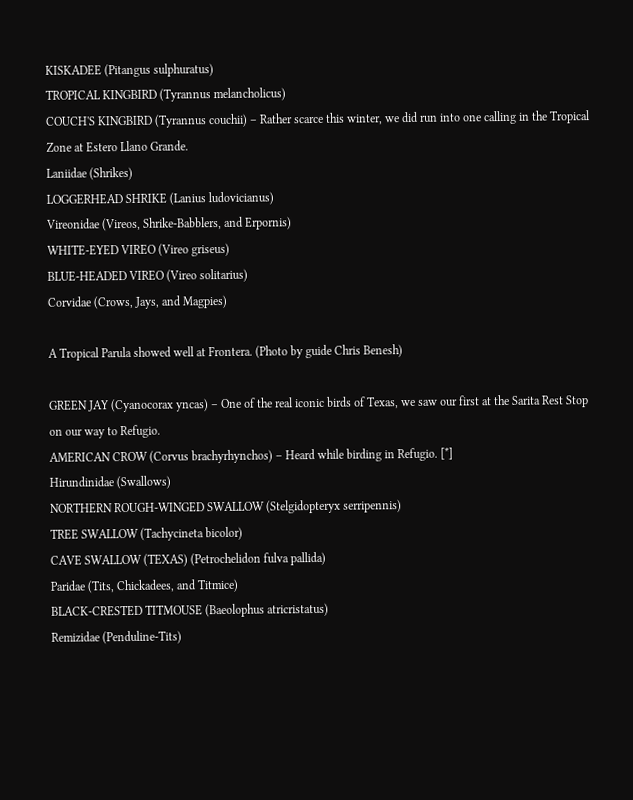KISKADEE (Pitangus sulphuratus)
TROPICAL KINGBIRD (Tyrannus melancholicus)
COUCH'S KINGBIRD (Tyrannus couchii) – Rather scarce this winter, we did run into one calling in the Tropical Zone at Estero Llano Grande.
Laniidae (Shrikes)
LOGGERHEAD SHRIKE (Lanius ludovicianus)
Vireonidae (Vireos, Shrike-Babblers, and Erpornis)
WHITE-EYED VIREO (Vireo griseus)
BLUE-HEADED VIREO (Vireo solitarius)
Corvidae (Crows, Jays, and Magpies)

A Tropical Parula showed well at Frontera. (Photo by guide Chris Benesh)

GREEN JAY (Cyanocorax yncas) – One of the real iconic birds of Texas, we saw our first at the Sarita Rest Stop on our way to Refugio.
AMERICAN CROW (Corvus brachyrhynchos) – Heard while birding in Refugio. [*]
Hirundinidae (Swallows)
NORTHERN ROUGH-WINGED SWALLOW (Stelgidopteryx serripennis)
TREE SWALLOW (Tachycineta bicolor)
CAVE SWALLOW (TEXAS) (Petrochelidon fulva pallida)
Paridae (Tits, Chickadees, and Titmice)
BLACK-CRESTED TITMOUSE (Baeolophus atricristatus)
Remizidae (Penduline-Tits)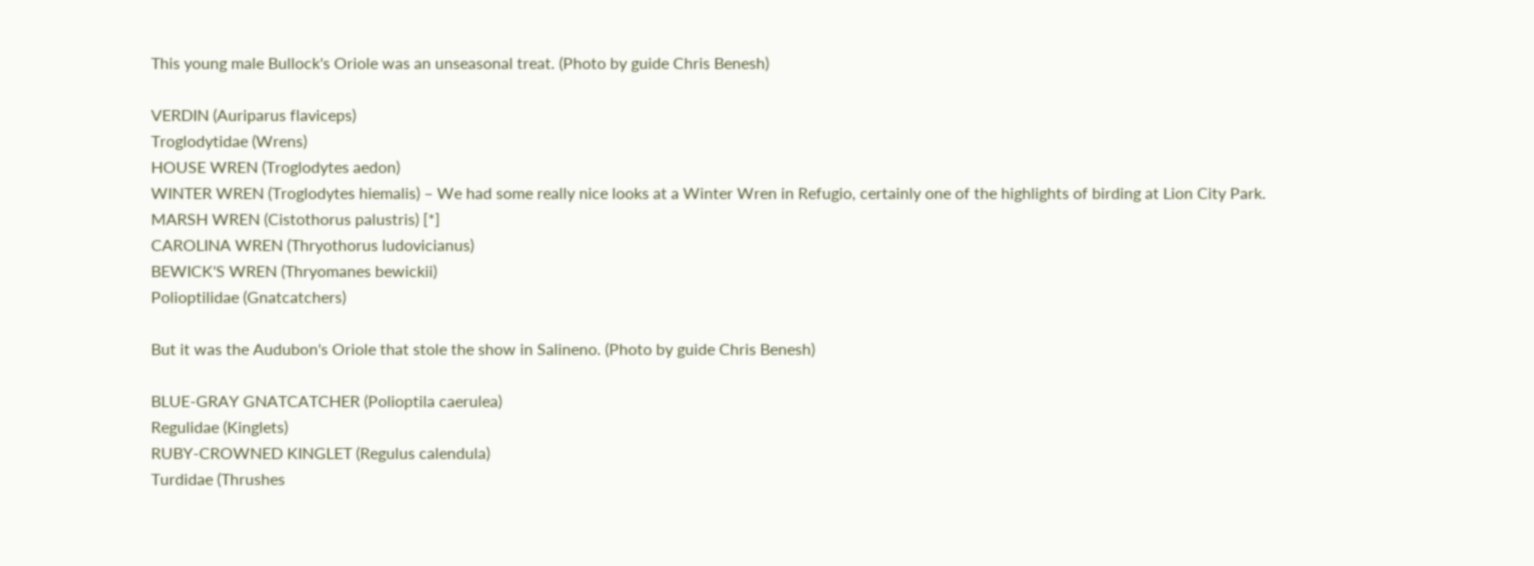This young male Bullock's Oriole was an unseasonal treat. (Photo by guide Chris Benesh)

VERDIN (Auriparus flaviceps)
Troglodytidae (Wrens)
HOUSE WREN (Troglodytes aedon)
WINTER WREN (Troglodytes hiemalis) – We had some really nice looks at a Winter Wren in Refugio, certainly one of the highlights of birding at Lion City Park.
MARSH WREN (Cistothorus palustris) [*]
CAROLINA WREN (Thryothorus ludovicianus)
BEWICK'S WREN (Thryomanes bewickii)
Polioptilidae (Gnatcatchers)

But it was the Audubon's Oriole that stole the show in Salineno. (Photo by guide Chris Benesh)

BLUE-GRAY GNATCATCHER (Polioptila caerulea)
Regulidae (Kinglets)
RUBY-CROWNED KINGLET (Regulus calendula)
Turdidae (Thrushes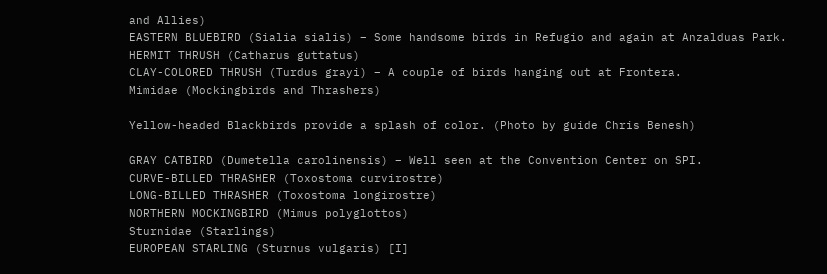and Allies)
EASTERN BLUEBIRD (Sialia sialis) – Some handsome birds in Refugio and again at Anzalduas Park.
HERMIT THRUSH (Catharus guttatus)
CLAY-COLORED THRUSH (Turdus grayi) – A couple of birds hanging out at Frontera.
Mimidae (Mockingbirds and Thrashers)

Yellow-headed Blackbirds provide a splash of color. (Photo by guide Chris Benesh)

GRAY CATBIRD (Dumetella carolinensis) – Well seen at the Convention Center on SPI.
CURVE-BILLED THRASHER (Toxostoma curvirostre)
LONG-BILLED THRASHER (Toxostoma longirostre)
NORTHERN MOCKINGBIRD (Mimus polyglottos)
Sturnidae (Starlings)
EUROPEAN STARLING (Sturnus vulgaris) [I]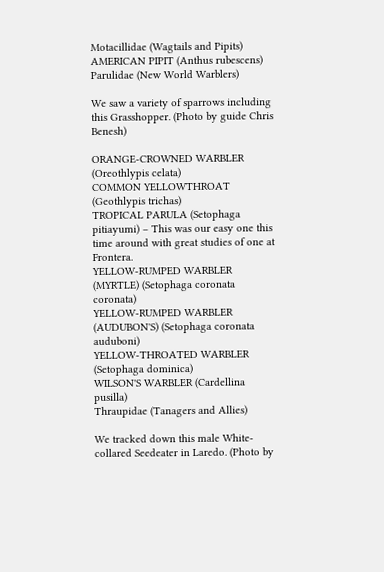Motacillidae (Wagtails and Pipits)
AMERICAN PIPIT (Anthus rubescens)
Parulidae (New World Warblers)

We saw a variety of sparrows including this Grasshopper. (Photo by guide Chris Benesh)

ORANGE-CROWNED WARBLER (Oreothlypis celata)
COMMON YELLOWTHROAT (Geothlypis trichas)
TROPICAL PARULA (Setophaga pitiayumi) – This was our easy one this time around with great studies of one at Frontera.
YELLOW-RUMPED WARBLER (MYRTLE) (Setophaga coronata coronata)
YELLOW-RUMPED WARBLER (AUDUBON'S) (Setophaga coronata auduboni)
YELLOW-THROATED WARBLER (Setophaga dominica)
WILSON'S WARBLER (Cardellina pusilla)
Thraupidae (Tanagers and Allies)

We tracked down this male White-collared Seedeater in Laredo. (Photo by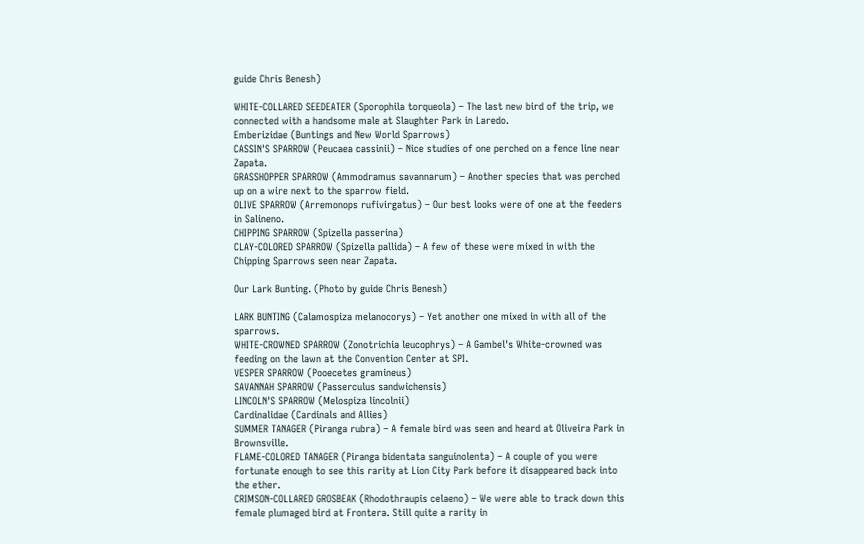guide Chris Benesh)

WHITE-COLLARED SEEDEATER (Sporophila torqueola) – The last new bird of the trip, we connected with a handsome male at Slaughter Park in Laredo.
Emberizidae (Buntings and New World Sparrows)
CASSIN'S SPARROW (Peucaea cassinii) – Nice studies of one perched on a fence line near Zapata.
GRASSHOPPER SPARROW (Ammodramus savannarum) – Another species that was perched up on a wire next to the sparrow field.
OLIVE SPARROW (Arremonops rufivirgatus) – Our best looks were of one at the feeders in Salineno.
CHIPPING SPARROW (Spizella passerina)
CLAY-COLORED SPARROW (Spizella pallida) – A few of these were mixed in with the Chipping Sparrows seen near Zapata.

Our Lark Bunting. (Photo by guide Chris Benesh)

LARK BUNTING (Calamospiza melanocorys) – Yet another one mixed in with all of the sparrows.
WHITE-CROWNED SPARROW (Zonotrichia leucophrys) – A Gambel's White-crowned was feeding on the lawn at the Convention Center at SPI.
VESPER SPARROW (Pooecetes gramineus)
SAVANNAH SPARROW (Passerculus sandwichensis)
LINCOLN'S SPARROW (Melospiza lincolnii)
Cardinalidae (Cardinals and Allies)
SUMMER TANAGER (Piranga rubra) – A female bird was seen and heard at Oliveira Park in Brownsville.
FLAME-COLORED TANAGER (Piranga bidentata sanguinolenta) – A couple of you were fortunate enough to see this rarity at Lion City Park before it disappeared back into the ether.
CRIMSON-COLLARED GROSBEAK (Rhodothraupis celaeno) – We were able to track down this female plumaged bird at Frontera. Still quite a rarity in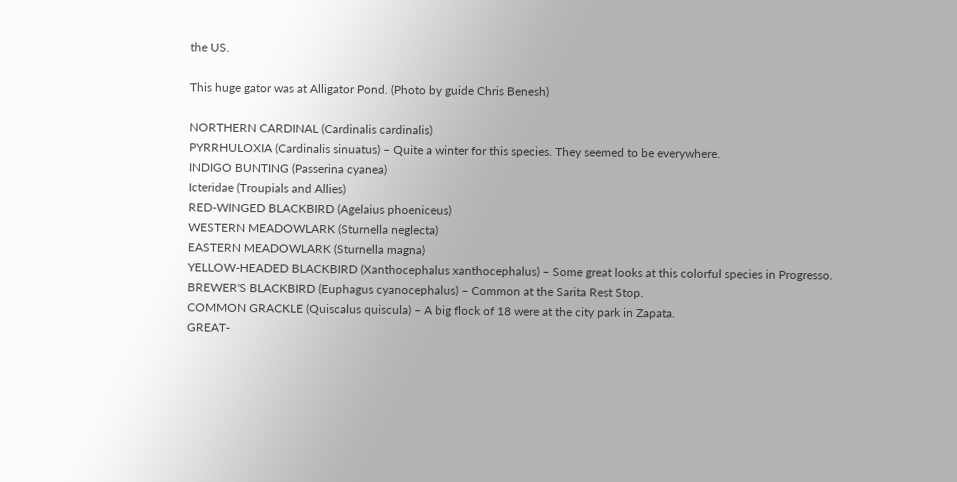the US.

This huge gator was at Alligator Pond. (Photo by guide Chris Benesh)

NORTHERN CARDINAL (Cardinalis cardinalis)
PYRRHULOXIA (Cardinalis sinuatus) – Quite a winter for this species. They seemed to be everywhere.
INDIGO BUNTING (Passerina cyanea)
Icteridae (Troupials and Allies)
RED-WINGED BLACKBIRD (Agelaius phoeniceus)
WESTERN MEADOWLARK (Sturnella neglecta)
EASTERN MEADOWLARK (Sturnella magna)
YELLOW-HEADED BLACKBIRD (Xanthocephalus xanthocephalus) – Some great looks at this colorful species in Progresso.
BREWER'S BLACKBIRD (Euphagus cyanocephalus) – Common at the Sarita Rest Stop.
COMMON GRACKLE (Quiscalus quiscula) – A big flock of 18 were at the city park in Zapata.
GREAT-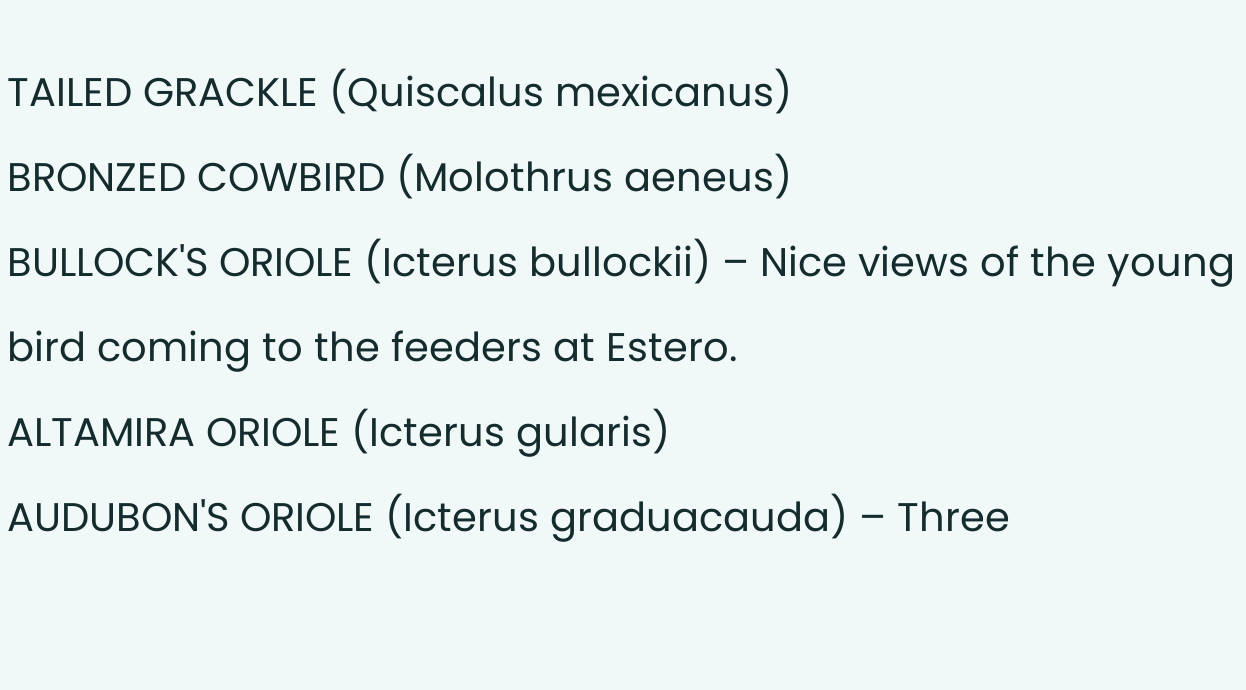TAILED GRACKLE (Quiscalus mexicanus)
BRONZED COWBIRD (Molothrus aeneus)
BULLOCK'S ORIOLE (Icterus bullockii) – Nice views of the young bird coming to the feeders at Estero.
ALTAMIRA ORIOLE (Icterus gularis)
AUDUBON'S ORIOLE (Icterus graduacauda) – Three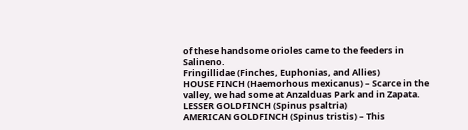of these handsome orioles came to the feeders in Salineno.
Fringillidae (Finches, Euphonias, and Allies)
HOUSE FINCH (Haemorhous mexicanus) – Scarce in the valley, we had some at Anzalduas Park and in Zapata.
LESSER GOLDFINCH (Spinus psaltria)
AMERICAN GOLDFINCH (Spinus tristis) – This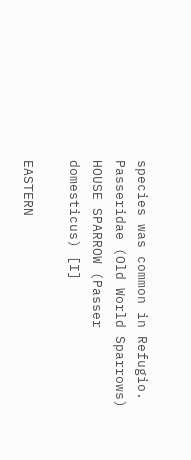species was common in Refugio.
Passeridae (Old World Sparrows)
HOUSE SPARROW (Passer domesticus) [I]

EASTERN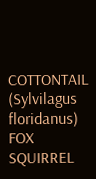COTTONTAIL (Sylvilagus floridanus)
FOX SQUIRREL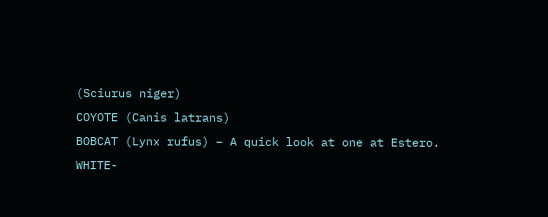(Sciurus niger)
COYOTE (Canis latrans)
BOBCAT (Lynx rufus) – A quick look at one at Estero.
WHITE-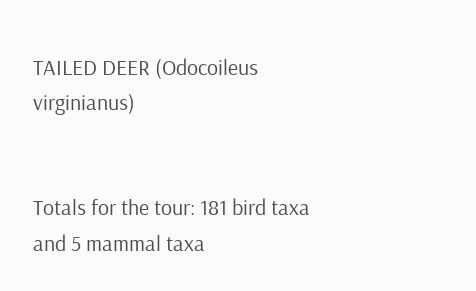TAILED DEER (Odocoileus virginianus)


Totals for the tour: 181 bird taxa and 5 mammal taxa